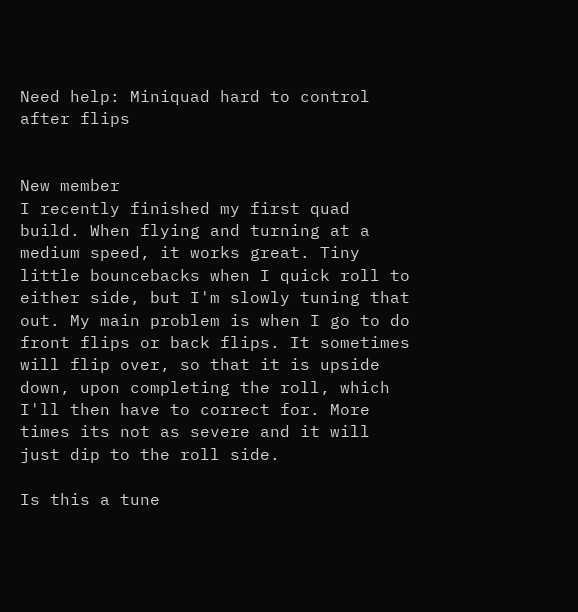Need help: Miniquad hard to control after flips


New member
I recently finished my first quad build. When flying and turning at a medium speed, it works great. Tiny little bouncebacks when I quick roll to either side, but I'm slowly tuning that out. My main problem is when I go to do front flips or back flips. It sometimes will flip over, so that it is upside down, upon completing the roll, which I'll then have to correct for. More times its not as severe and it will just dip to the roll side.

Is this a tune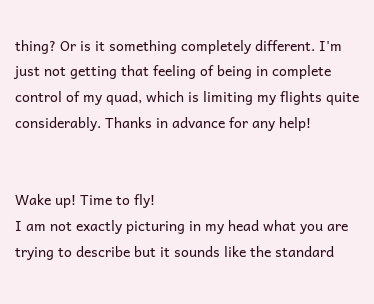thing? Or is it something completely different. I'm just not getting that feeling of being in complete control of my quad, which is limiting my flights quite considerably. Thanks in advance for any help!


Wake up! Time to fly!
I am not exactly picturing in my head what you are trying to describe but it sounds like the standard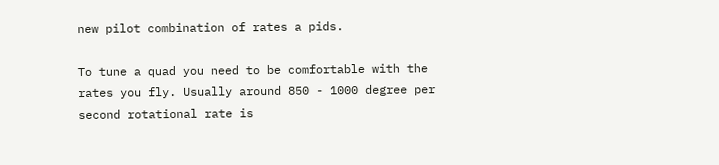new pilot combination of rates a pids.

To tune a quad you need to be comfortable with the rates you fly. Usually around 850 - 1000 degree per second rotational rate is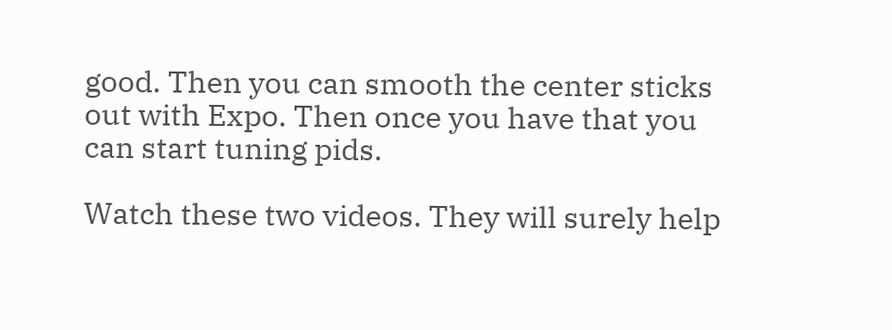good. Then you can smooth the center sticks out with Expo. Then once you have that you can start tuning pids.

Watch these two videos. They will surely help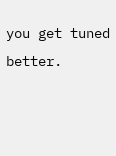you get tuned better.